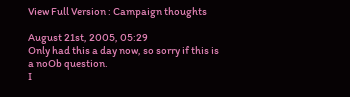View Full Version : Campaign thoughts

August 21st, 2005, 05:29
Only had this a day now, so sorry if this is a noOb question.
I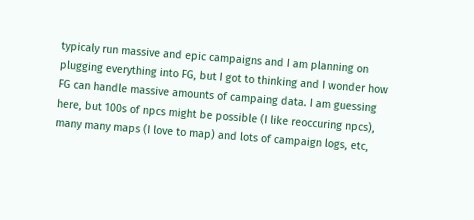typicaly run massive and epic campaigns and I am planning on plugging everything into FG, but I got to thinking and I wonder how FG can handle massive amounts of campaing data. I am guessing here, but 100s of npcs might be possible (I like reoccuring npcs), many many maps (I love to map) and lots of campaign logs, etc,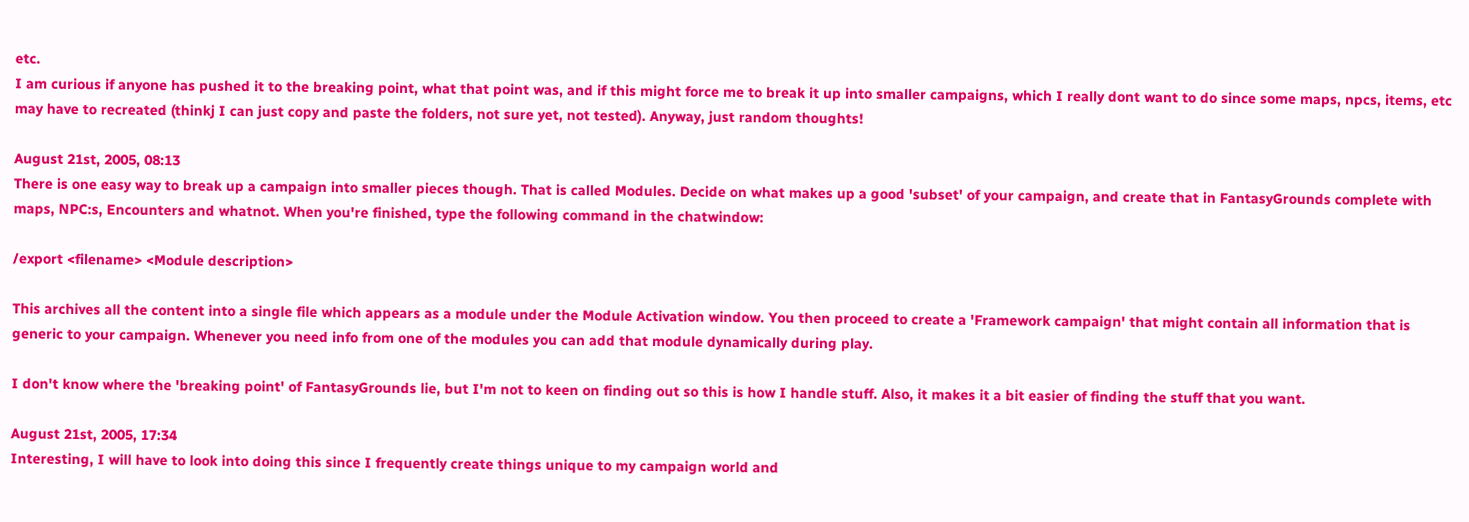etc.
I am curious if anyone has pushed it to the breaking point, what that point was, and if this might force me to break it up into smaller campaigns, which I really dont want to do since some maps, npcs, items, etc may have to recreated (thinkj I can just copy and paste the folders, not sure yet, not tested). Anyway, just random thoughts!

August 21st, 2005, 08:13
There is one easy way to break up a campaign into smaller pieces though. That is called Modules. Decide on what makes up a good 'subset' of your campaign, and create that in FantasyGrounds complete with maps, NPC:s, Encounters and whatnot. When you're finished, type the following command in the chatwindow:

/export <filename> <Module description>

This archives all the content into a single file which appears as a module under the Module Activation window. You then proceed to create a 'Framework campaign' that might contain all information that is generic to your campaign. Whenever you need info from one of the modules you can add that module dynamically during play.

I don't know where the 'breaking point' of FantasyGrounds lie, but I'm not to keen on finding out so this is how I handle stuff. Also, it makes it a bit easier of finding the stuff that you want.

August 21st, 2005, 17:34
Interesting, I will have to look into doing this since I frequently create things unique to my campaign world and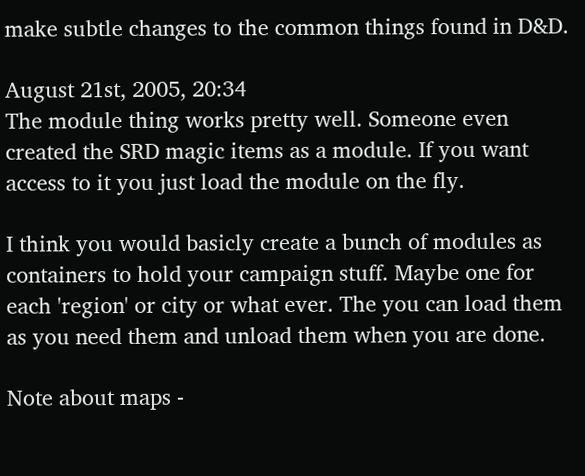make subtle changes to the common things found in D&D.

August 21st, 2005, 20:34
The module thing works pretty well. Someone even created the SRD magic items as a module. If you want access to it you just load the module on the fly.

I think you would basicly create a bunch of modules as containers to hold your campaign stuff. Maybe one for each 'region' or city or what ever. The you can load them as you need them and unload them when you are done.

Note about maps -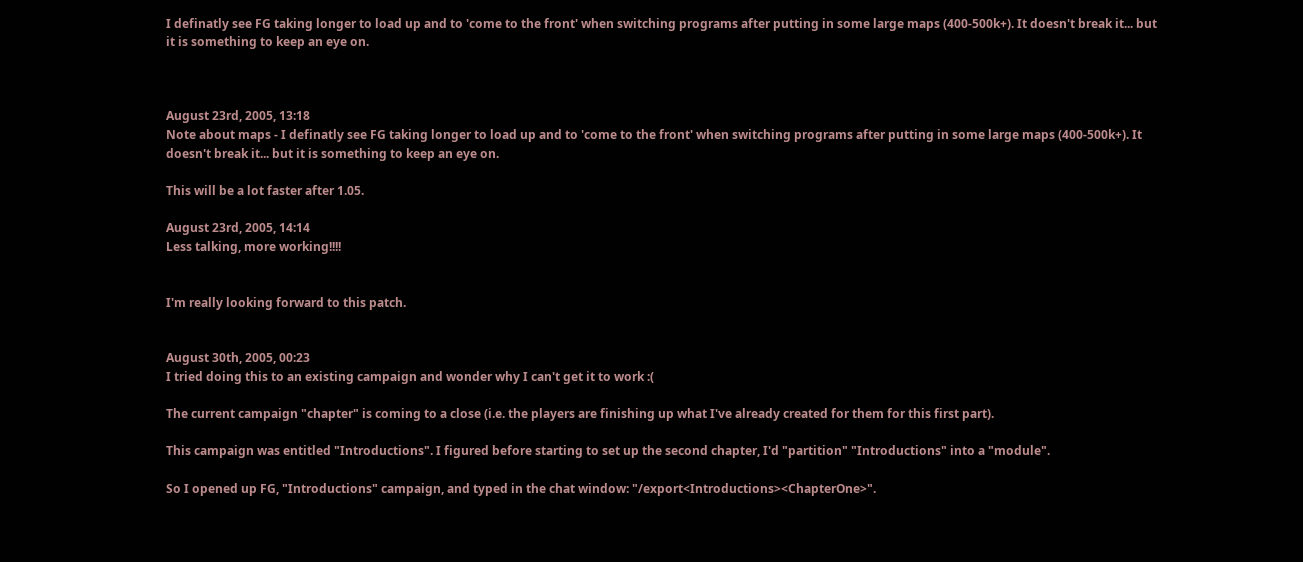I definatly see FG taking longer to load up and to 'come to the front' when switching programs after putting in some large maps (400-500k+). It doesn't break it... but it is something to keep an eye on.



August 23rd, 2005, 13:18
Note about maps - I definatly see FG taking longer to load up and to 'come to the front' when switching programs after putting in some large maps (400-500k+). It doesn't break it... but it is something to keep an eye on.

This will be a lot faster after 1.05.

August 23rd, 2005, 14:14
Less talking, more working!!!!


I'm really looking forward to this patch.


August 30th, 2005, 00:23
I tried doing this to an existing campaign and wonder why I can't get it to work :(

The current campaign "chapter" is coming to a close (i.e. the players are finishing up what I've already created for them for this first part).

This campaign was entitled "Introductions". I figured before starting to set up the second chapter, I'd "partition" "Introductions" into a "module".

So I opened up FG, "Introductions" campaign, and typed in the chat window: "/export<Introductions><ChapterOne>".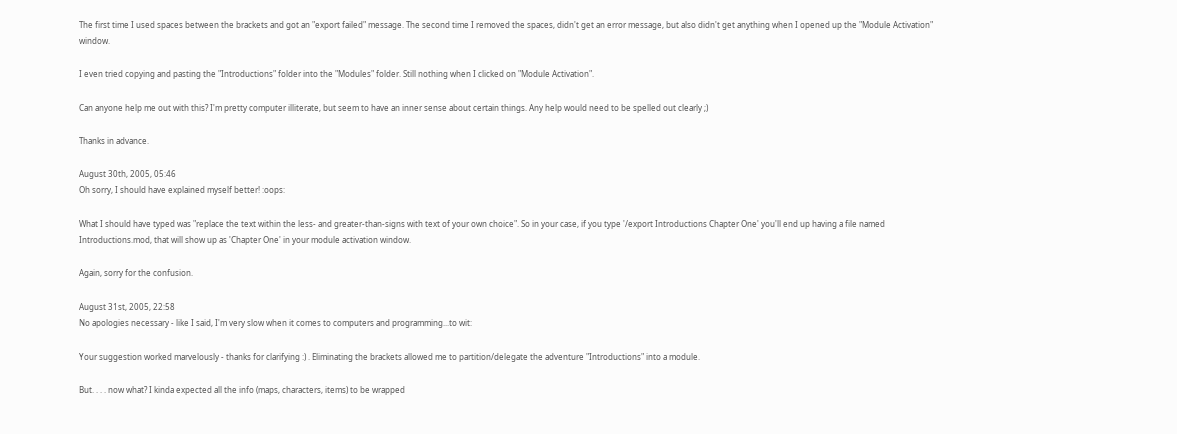The first time I used spaces between the brackets and got an "export failed" message. The second time I removed the spaces, didn't get an error message, but also didn't get anything when I opened up the "Module Activation" window.

I even tried copying and pasting the "Introductions" folder into the "Modules" folder. Still nothing when I clicked on "Module Activation".

Can anyone help me out with this? I'm pretty computer illiterate, but seem to have an inner sense about certain things. Any help would need to be spelled out clearly ;)

Thanks in advance.

August 30th, 2005, 05:46
Oh sorry, I should have explained myself better! :oops:

What I should have typed was "replace the text within the less- and greater-than-signs with text of your own choice". So in your case, if you type '/export Introductions Chapter One' you'll end up having a file named Introductions.mod, that will show up as 'Chapter One' in your module activation window.

Again, sorry for the confusion.

August 31st, 2005, 22:58
No apologies necessary - like I said, I'm very slow when it comes to computers and programming...to wit:

Your suggestion worked marvelously - thanks for clarifying :) . Eliminating the brackets allowed me to partition/delegate the adventure "Introductions" into a module.

But. . . . now what? I kinda expected all the info (maps, characters, items) to be wrapped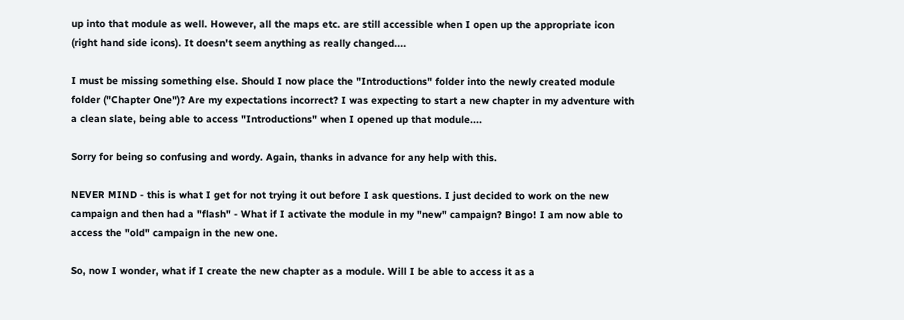up into that module as well. However, all the maps etc. are still accessible when I open up the appropriate icon (right hand side icons). It doesn't seem anything as really changed....

I must be missing something else. Should I now place the "Introductions" folder into the newly created module folder ("Chapter One")? Are my expectations incorrect? I was expecting to start a new chapter in my adventure with a clean slate, being able to access "Introductions" when I opened up that module....

Sorry for being so confusing and wordy. Again, thanks in advance for any help with this.

NEVER MIND - this is what I get for not trying it out before I ask questions. I just decided to work on the new campaign and then had a "flash" - What if I activate the module in my "new" campaign? Bingo! I am now able to access the "old" campaign in the new one.

So, now I wonder, what if I create the new chapter as a module. Will I be able to access it as a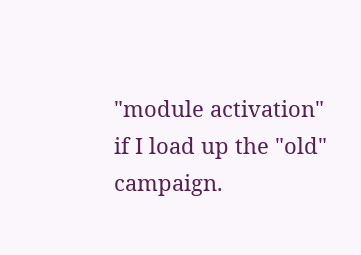"module activation" if I load up the "old" campaign.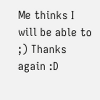Me thinks I will be able to ;) Thanks again :D